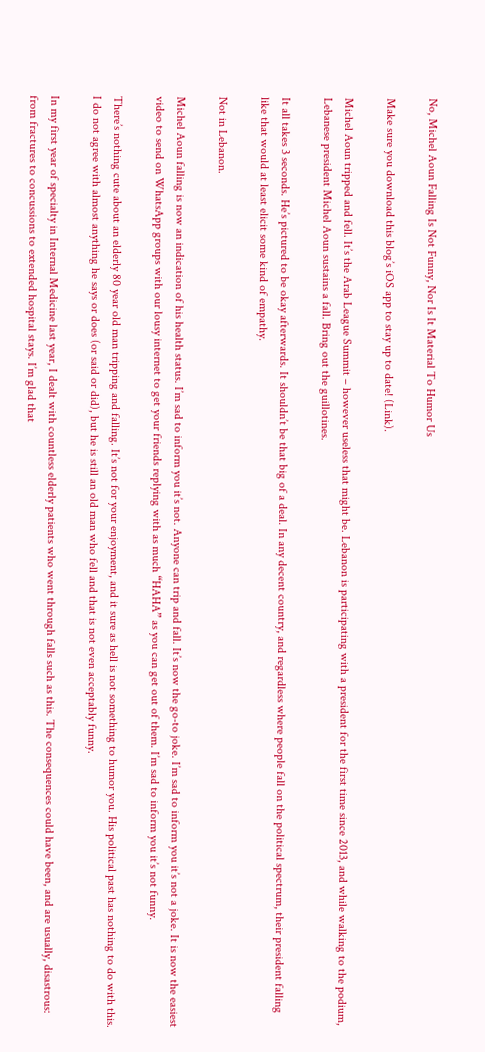No, Michel Aoun Falling Is Not Funny, Nor Is It Material To Humor Us

Make sure you download this blog’s iOS app to stay up to date! (Link).

Michel Aoun tripped and fell. It’s the Arab League Summit – however useless that might be. Lebanon is participating with a president for the first time since 2013, and while walking to the podium, Lebanese president Michel Aoun sustains a fall. Bring out the guillotines.

It all takes 3 seconds. He’s pictured to be okay afterwards. It shouldn’t be that big of a deal. In any decent country, and regardless where people fall on the political spectrum, their president falling like that would at least elicit some kind of empathy.

Not in Lebanon.

Michel Aoun falling is now an indication of his health status. I’m sad to inform you it’s not. Anyone can trip and fall. It’s now the go-to joke. I’m sad to inform you it’s not a joke. It is now the easiest video to send on WhatsApp groups with our lousy internet to get your friends replying with as much “HAHA” as you can get out of them. I’m sad to inform you it’s not funny.

There’s nothing cute about an elderly 80 year old man tripping and falling. It’s not for your enjoyment, and it sure as hell is not something to humor you. His political past has nothing to do with this. I do not agree with almost anything he says or does (or said or did), but he is still an old man who fell and that is not even acceptably funny.

In my first year of specialty in Internal Medicine last year, I dealt with countless elderly patients who went through falls such as this. The consequences could have been, and are usually, disastrous: from fractures to concussions to extended hospital stays. I’m glad that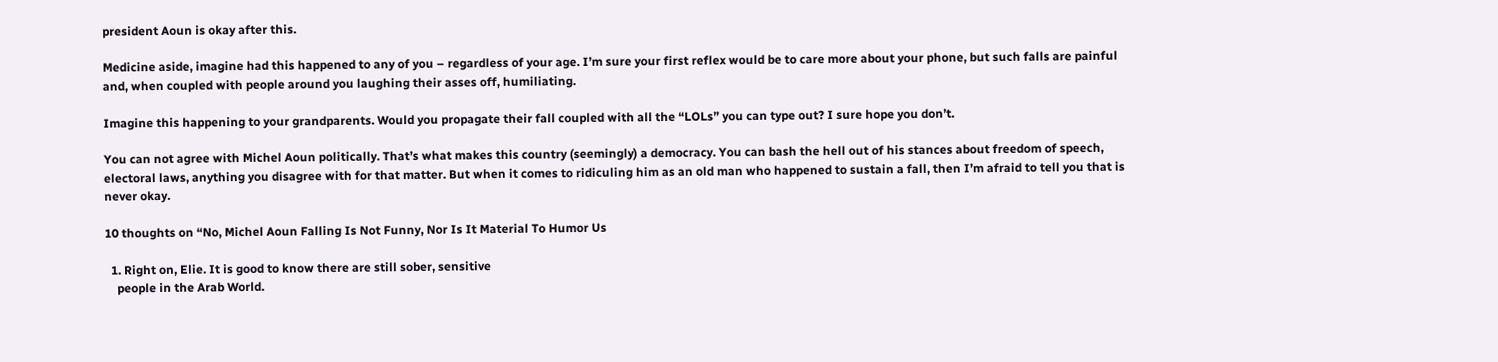president Aoun is okay after this.

Medicine aside, imagine had this happened to any of you – regardless of your age. I’m sure your first reflex would be to care more about your phone, but such falls are painful and, when coupled with people around you laughing their asses off, humiliating.

Imagine this happening to your grandparents. Would you propagate their fall coupled with all the “LOLs” you can type out? I sure hope you don’t.

You can not agree with Michel Aoun politically. That’s what makes this country (seemingly) a democracy. You can bash the hell out of his stances about freedom of speech, electoral laws, anything you disagree with for that matter. But when it comes to ridiculing him as an old man who happened to sustain a fall, then I’m afraid to tell you that is never okay.

10 thoughts on “No, Michel Aoun Falling Is Not Funny, Nor Is It Material To Humor Us

  1. Right on, Elie. It is good to know there are still sober, sensitive
    people in the Arab World.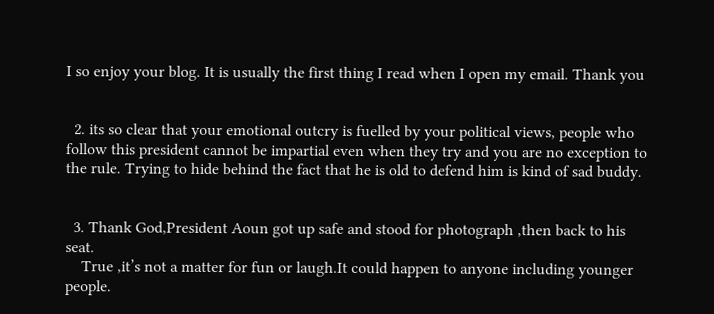I so enjoy your blog. It is usually the first thing I read when I open my email. Thank you


  2. its so clear that your emotional outcry is fuelled by your political views, people who follow this president cannot be impartial even when they try and you are no exception to the rule. Trying to hide behind the fact that he is old to defend him is kind of sad buddy.


  3. Thank God,President Aoun got up safe and stood for photograph ,then back to his seat.
    True ,it’s not a matter for fun or laugh.It could happen to anyone including younger people.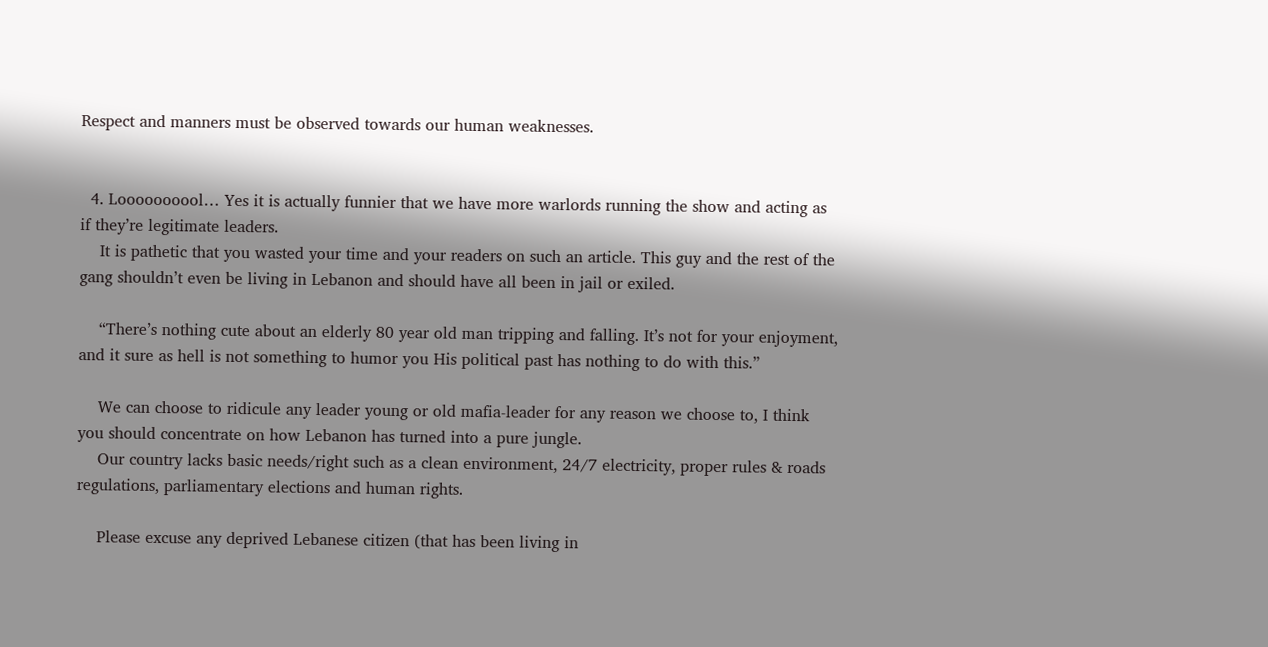Respect and manners must be observed towards our human weaknesses.


  4. Loooooooool… Yes it is actually funnier that we have more warlords running the show and acting as if they’re legitimate leaders.
    It is pathetic that you wasted your time and your readers on such an article. This guy and the rest of the gang shouldn’t even be living in Lebanon and should have all been in jail or exiled.

    “There’s nothing cute about an elderly 80 year old man tripping and falling. It’s not for your enjoyment, and it sure as hell is not something to humor you His political past has nothing to do with this.”

    We can choose to ridicule any leader young or old mafia-leader for any reason we choose to, I think you should concentrate on how Lebanon has turned into a pure jungle.
    Our country lacks basic needs/right such as a clean environment, 24/7 electricity, proper rules & roads regulations, parliamentary elections and human rights.

    Please excuse any deprived Lebanese citizen (that has been living in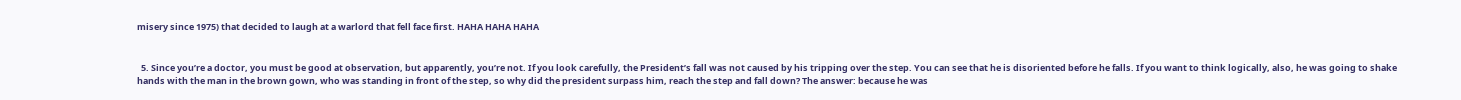misery since 1975) that decided to laugh at a warlord that fell face first. HAHA HAHA HAHA


  5. Since you’re a doctor, you must be good at observation, but apparently, you’re not. If you look carefully, the President’s fall was not caused by his tripping over the step. You can see that he is disoriented before he falls. If you want to think logically, also, he was going to shake hands with the man in the brown gown, who was standing in front of the step, so why did the president surpass him, reach the step and fall down? The answer: because he was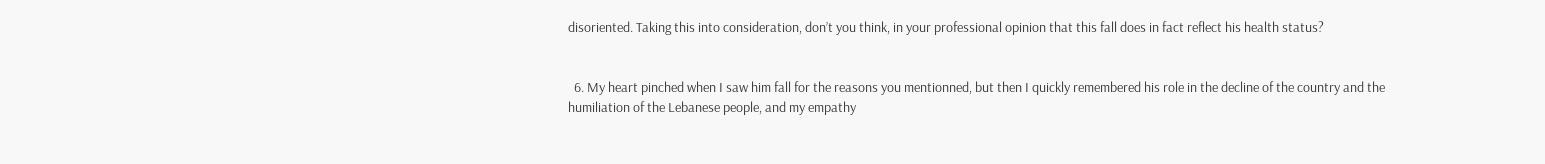disoriented. Taking this into consideration, don’t you think, in your professional opinion that this fall does in fact reflect his health status?


  6. My heart pinched when I saw him fall for the reasons you mentionned, but then I quickly remembered his role in the decline of the country and the humiliation of the Lebanese people, and my empathy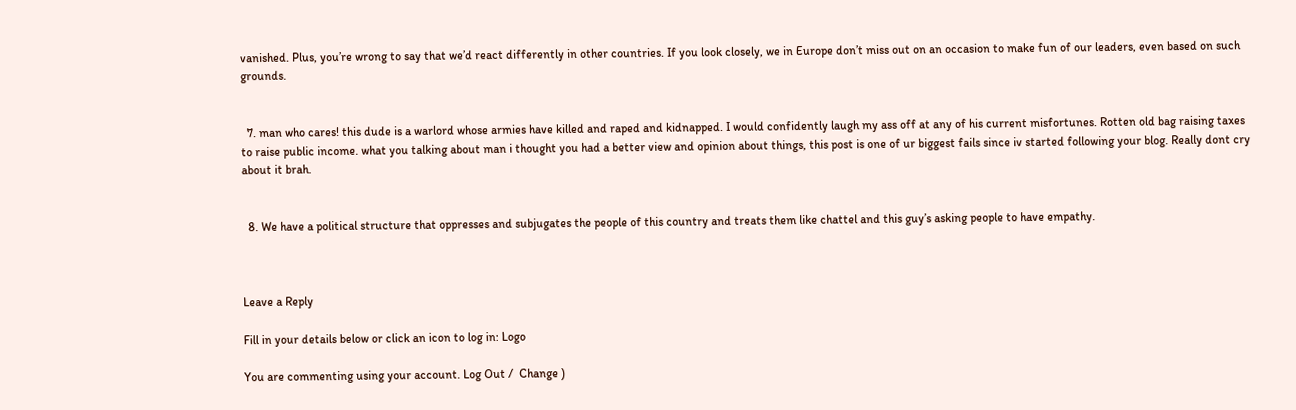vanished. Plus, you’re wrong to say that we’d react differently in other countries. If you look closely, we in Europe don’t miss out on an occasion to make fun of our leaders, even based on such grounds.


  7. man who cares! this dude is a warlord whose armies have killed and raped and kidnapped. I would confidently laugh my ass off at any of his current misfortunes. Rotten old bag raising taxes to raise public income. what you talking about man i thought you had a better view and opinion about things, this post is one of ur biggest fails since iv started following your blog. Really dont cry about it brah.


  8. We have a political structure that oppresses and subjugates the people of this country and treats them like chattel and this guy’s asking people to have empathy.



Leave a Reply

Fill in your details below or click an icon to log in: Logo

You are commenting using your account. Log Out /  Change )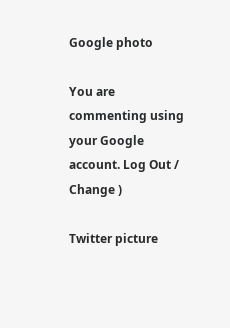Google photo

You are commenting using your Google account. Log Out /  Change )

Twitter picture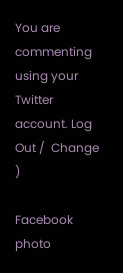You are commenting using your Twitter account. Log Out /  Change )

Facebook photo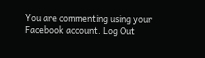You are commenting using your Facebook account. Log Out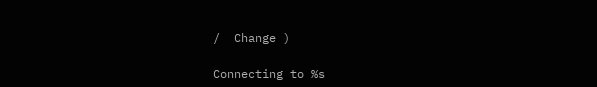/  Change )

Connecting to %s